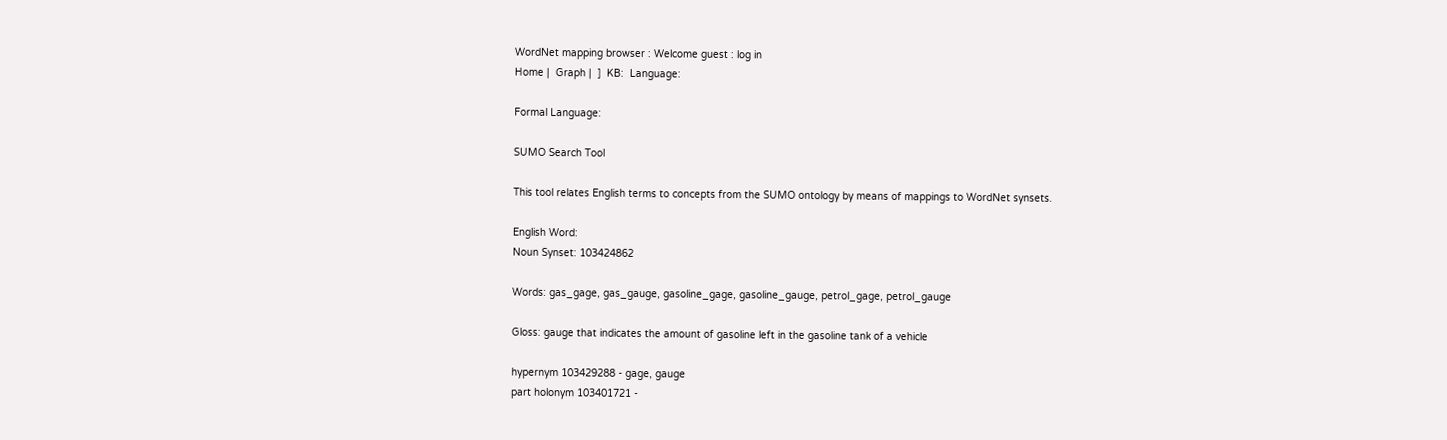WordNet mapping browser : Welcome guest : log in
Home |  Graph |  ]  KB:  Language:

Formal Language:

SUMO Search Tool

This tool relates English terms to concepts from the SUMO ontology by means of mappings to WordNet synsets.

English Word:
Noun Synset: 103424862

Words: gas_gage, gas_gauge, gasoline_gage, gasoline_gauge, petrol_gage, petrol_gauge

Gloss: gauge that indicates the amount of gasoline left in the gasoline tank of a vehicle

hypernym 103429288 - gage, gauge
part holonym 103401721 -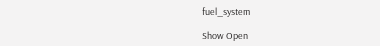fuel_system

Show Open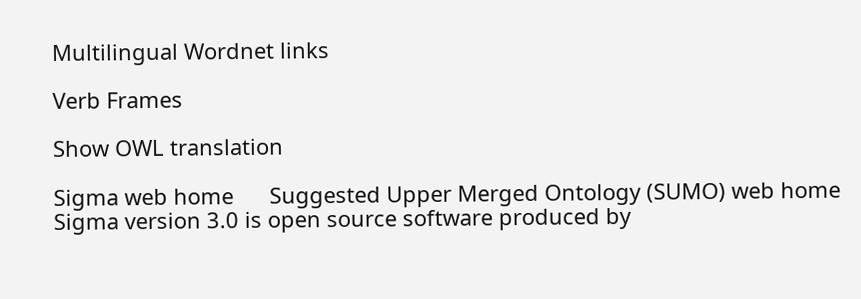Multilingual Wordnet links

Verb Frames

Show OWL translation

Sigma web home      Suggested Upper Merged Ontology (SUMO) web home
Sigma version 3.0 is open source software produced by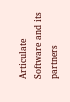Articulate Software and its partners